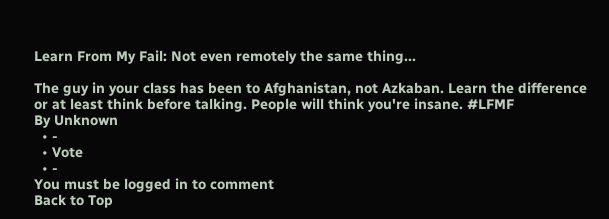Learn From My Fail: Not even remotely the same thing...

The guy in your class has been to Afghanistan, not Azkaban. Learn the difference or at least think before talking. People will think you're insane. #LFMF
By Unknown
  • -
  • Vote
  • -
You must be logged in to comment
Back to Top